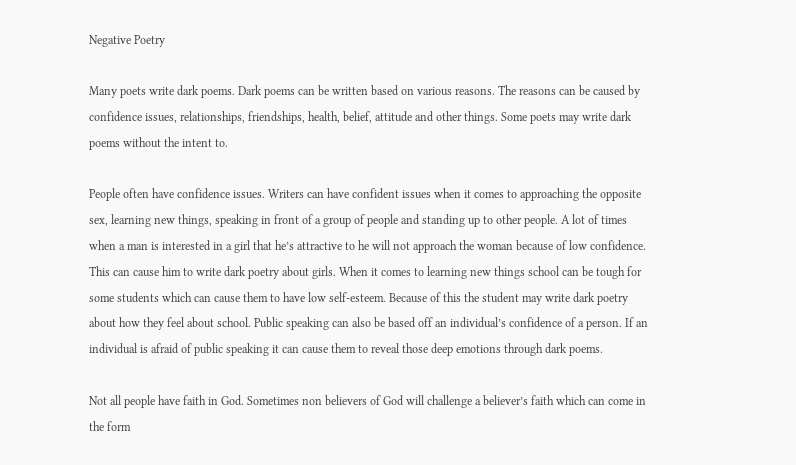Negative Poetry

Many poets write dark poems. Dark poems can be written based on various reasons. The reasons can be caused by confidence issues, relationships, friendships, health, belief, attitude and other things. Some poets may write dark poems without the intent to.

People often have confidence issues. Writers can have confident issues when it comes to approaching the opposite sex, learning new things, speaking in front of a group of people and standing up to other people. A lot of times when a man is interested in a girl that he’s attractive to he will not approach the woman because of low confidence. This can cause him to write dark poetry about girls. When it comes to learning new things school can be tough for some students which can cause them to have low self-esteem. Because of this the student may write dark poetry about how they feel about school. Public speaking can also be based off an individual’s confidence of a person. If an individual is afraid of public speaking it can cause them to reveal those deep emotions through dark poems.

Not all people have faith in God. Sometimes non believers of God will challenge a believer’s faith which can come in the form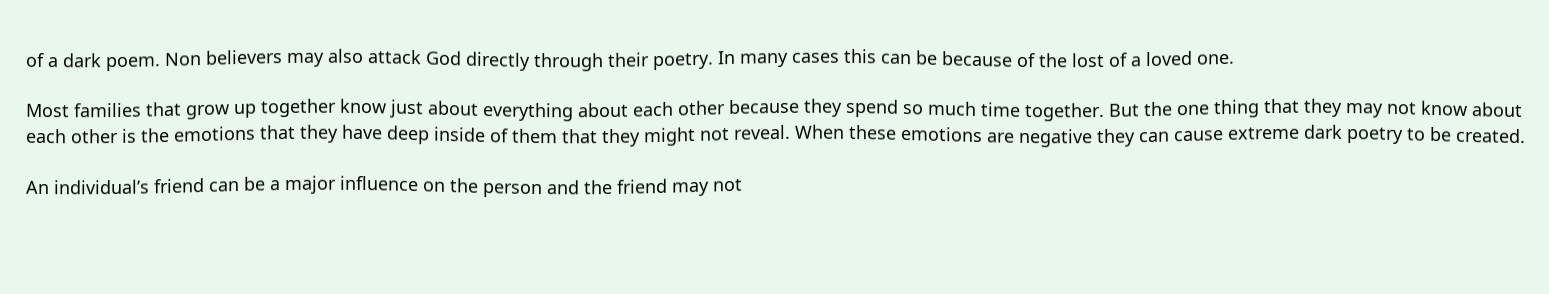of a dark poem. Non believers may also attack God directly through their poetry. In many cases this can be because of the lost of a loved one.

Most families that grow up together know just about everything about each other because they spend so much time together. But the one thing that they may not know about each other is the emotions that they have deep inside of them that they might not reveal. When these emotions are negative they can cause extreme dark poetry to be created.

An individual’s friend can be a major influence on the person and the friend may not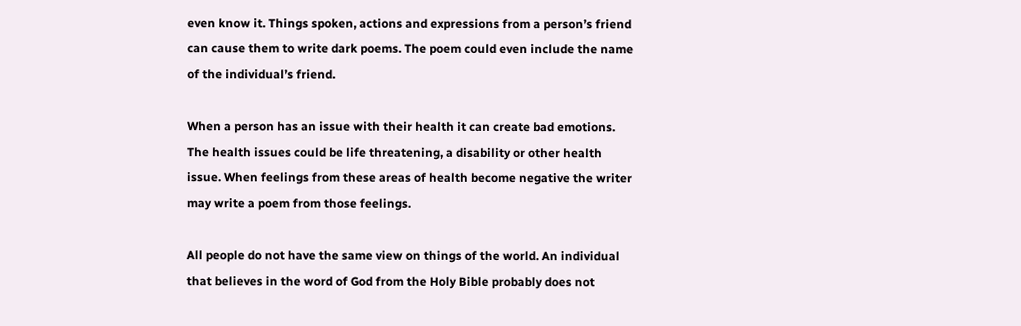even know it. Things spoken, actions and expressions from a person’s friend can cause them to write dark poems. The poem could even include the name of the individual’s friend.

When a person has an issue with their health it can create bad emotions. The health issues could be life threatening, a disability or other health issue. When feelings from these areas of health become negative the writer may write a poem from those feelings.

All people do not have the same view on things of the world. An individual that believes in the word of God from the Holy Bible probably does not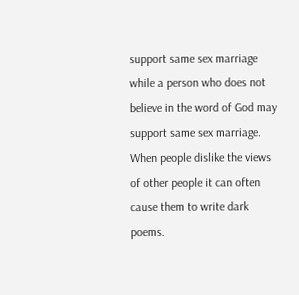support same sex marriage while a person who does not believe in the word of God may support same sex marriage. When people dislike the views of other people it can often cause them to write dark poems.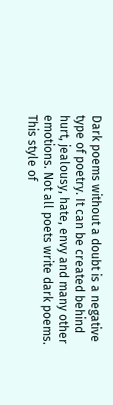Dark poems without a doubt is a negative type of poetry. It can be created behind hurt, jealousy, hate, envy and many other emotions. Not all poets write dark poems. This style of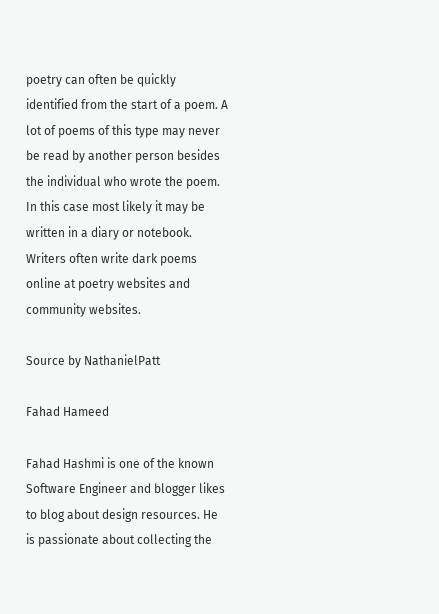poetry can often be quickly identified from the start of a poem. A lot of poems of this type may never be read by another person besides the individual who wrote the poem. In this case most likely it may be written in a diary or notebook. Writers often write dark poems online at poetry websites and community websites.

Source by NathanielPatt

Fahad Hameed

Fahad Hashmi is one of the known Software Engineer and blogger likes to blog about design resources. He is passionate about collecting the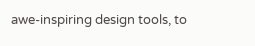awe-inspiring design tools, to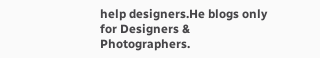help designers.He blogs only for Designers & Photographers.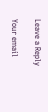Leave a Reply

Your email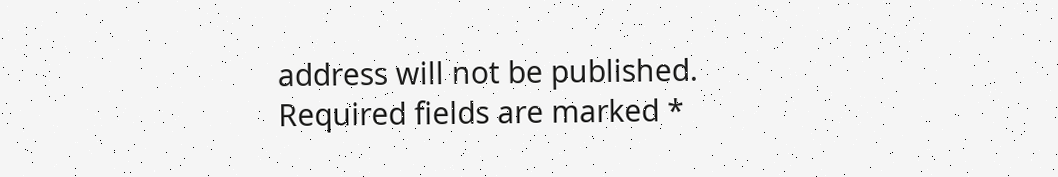address will not be published. Required fields are marked *